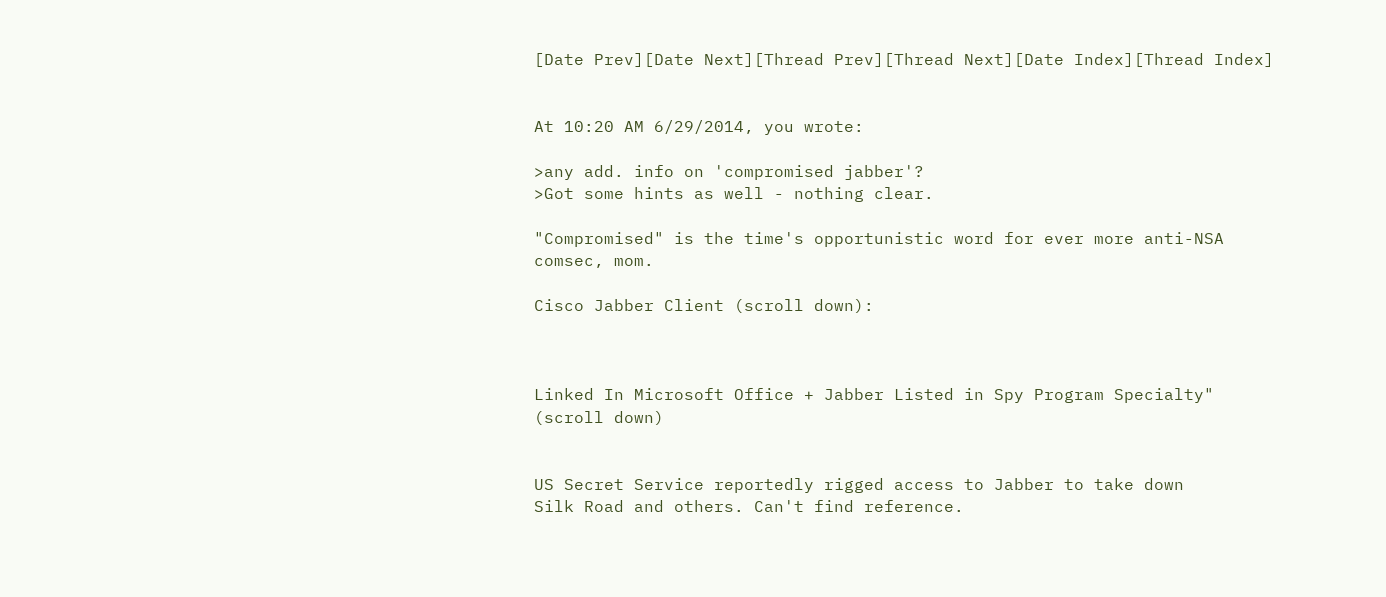[Date Prev][Date Next][Thread Prev][Thread Next][Date Index][Thread Index]


At 10:20 AM 6/29/2014, you wrote:

>any add. info on 'compromised jabber'?
>Got some hints as well - nothing clear.

"Compromised" is the time's opportunistic word for ever more anti-NSA
comsec, mom.

Cisco Jabber Client (scroll down):



Linked In Microsoft Office + Jabber Listed in Spy Program Specialty"
(scroll down)


US Secret Service reportedly rigged access to Jabber to take down
Silk Road and others. Can't find reference.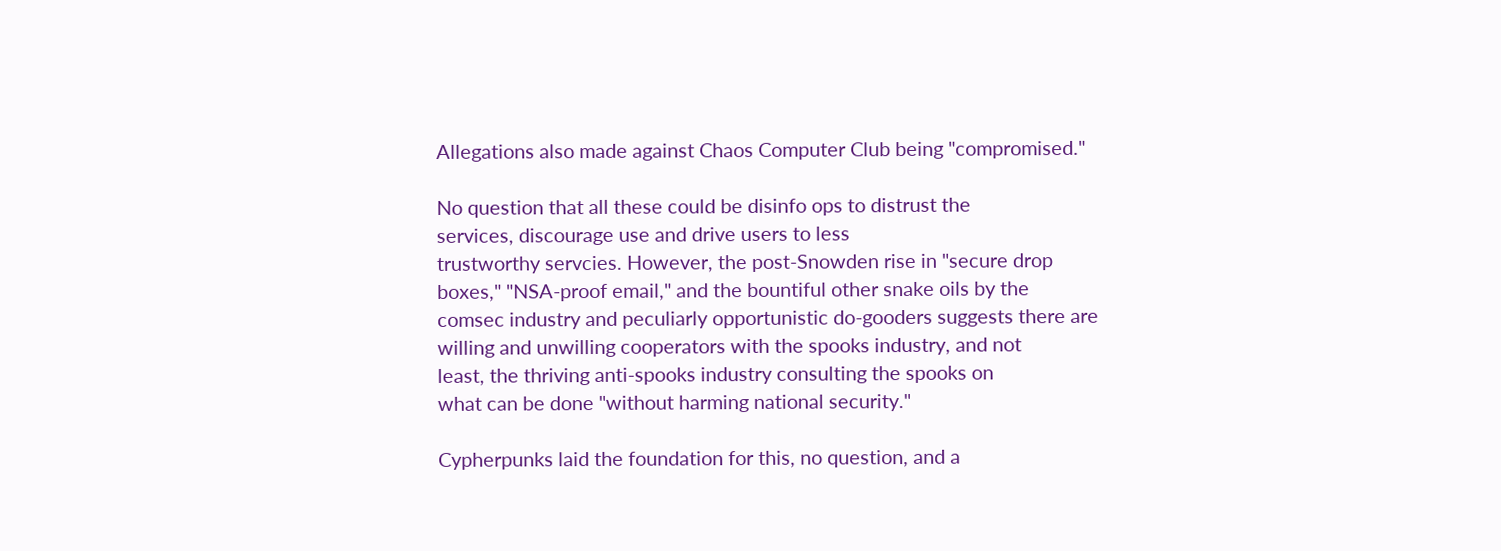Allegations also made against Chaos Computer Club being "compromised."

No question that all these could be disinfo ops to distrust the
services, discourage use and drive users to less
trustworthy servcies. However, the post-Snowden rise in "secure drop
boxes," "NSA-proof email," and the bountiful other snake oils by the
comsec industry and peculiarly opportunistic do-gooders suggests there are
willing and unwilling cooperators with the spooks industry, and not
least, the thriving anti-spooks industry consulting the spooks on
what can be done "without harming national security."

Cypherpunks laid the foundation for this, no question, and a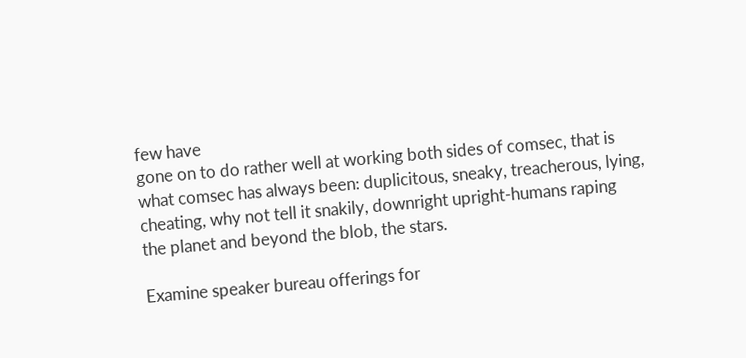few have
gone on to do rather well at working both sides of comsec, that is
what comsec has always been: duplicitous, sneaky, treacherous, lying,
cheating, why not tell it snakily, downright upright-humans raping
the planet and beyond the blob, the stars.

Examine speaker bureau offerings for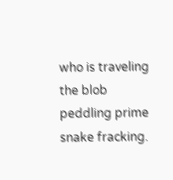who is traveling the blob
peddling prime snake fracking.